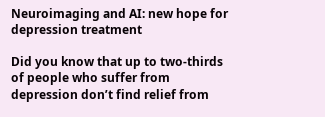Neuroimaging and AI: new hope for depression treatment

Did you know that up to two-thirds of people who suffer from depression don’t find relief from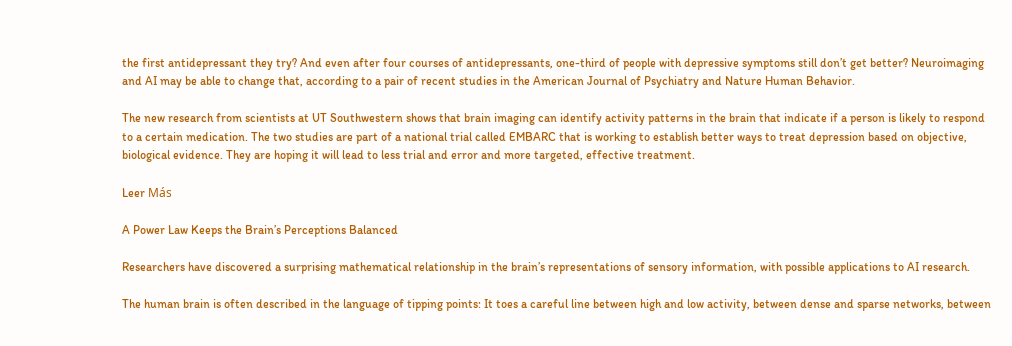the first antidepressant they try? And even after four courses of antidepressants, one-third of people with depressive symptoms still don’t get better? Neuroimaging and AI may be able to change that, according to a pair of recent studies in the American Journal of Psychiatry and Nature Human Behavior.

The new research from scientists at UT Southwestern shows that brain imaging can identify activity patterns in the brain that indicate if a person is likely to respond to a certain medication. The two studies are part of a national trial called EMBARC that is working to establish better ways to treat depression based on objective, biological evidence. They are hoping it will lead to less trial and error and more targeted, effective treatment.

Leer Más

A Power Law Keeps the Brain’s Perceptions Balanced

Researchers have discovered a surprising mathematical relationship in the brain’s representations of sensory information, with possible applications to AI research.

The human brain is often described in the language of tipping points: It toes a careful line between high and low activity, between dense and sparse networks, between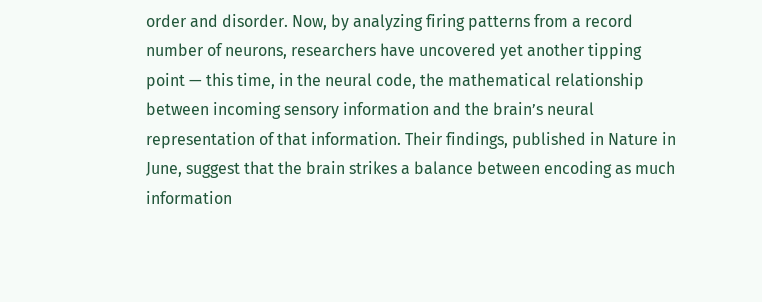order and disorder. Now, by analyzing firing patterns from a record number of neurons, researchers have uncovered yet another tipping point — this time, in the neural code, the mathematical relationship between incoming sensory information and the brain’s neural representation of that information. Their findings, published in Nature in June, suggest that the brain strikes a balance between encoding as much information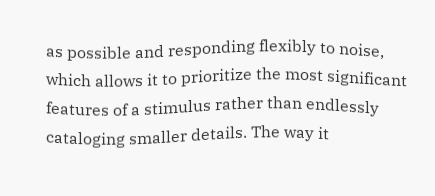as possible and responding flexibly to noise, which allows it to prioritize the most significant features of a stimulus rather than endlessly cataloging smaller details. The way it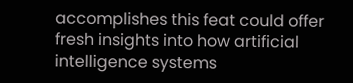accomplishes this feat could offer fresh insights into how artificial intelligence systems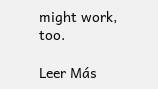might work, too.

Leer Más